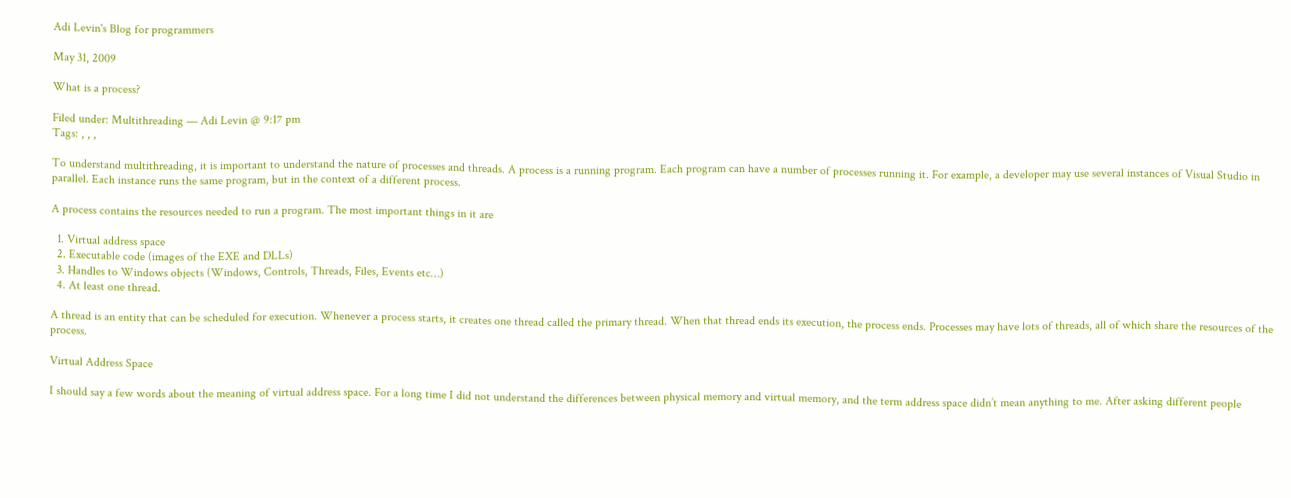Adi Levin's Blog for programmers

May 31, 2009

What is a process?

Filed under: Multithreading — Adi Levin @ 9:17 pm
Tags: , , ,

To understand multithreading, it is important to understand the nature of processes and threads. A process is a running program. Each program can have a number of processes running it. For example, a developer may use several instances of Visual Studio in parallel. Each instance runs the same program, but in the context of a different process.

A process contains the resources needed to run a program. The most important things in it are

  1. Virtual address space
  2. Executable code (images of the EXE and DLLs)
  3. Handles to Windows objects (Windows, Controls, Threads, Files, Events etc…)
  4. At least one thread.

A thread is an entity that can be scheduled for execution. Whenever a process starts, it creates one thread called the primary thread. When that thread ends its execution, the process ends. Processes may have lots of threads, all of which share the resources of the process.

Virtual Address Space

I should say a few words about the meaning of virtual address space. For a long time I did not understand the differences between physical memory and virtual memory, and the term address space didn’t mean anything to me. After asking different people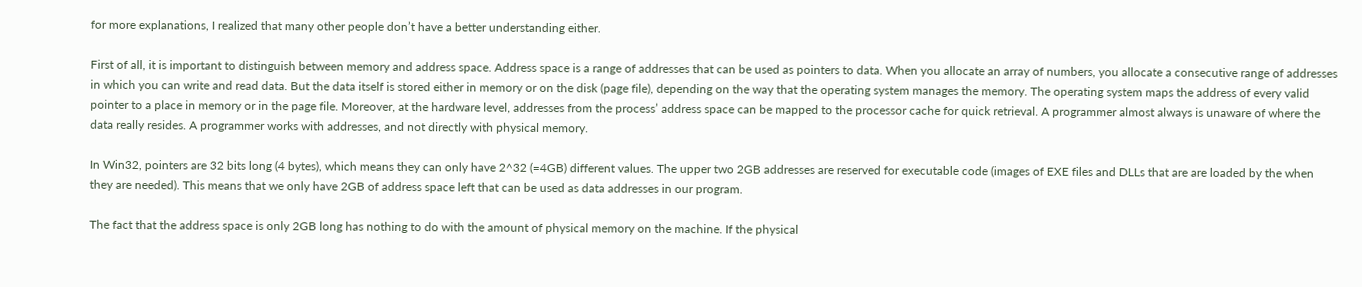for more explanations, I realized that many other people don’t have a better understanding either.

First of all, it is important to distinguish between memory and address space. Address space is a range of addresses that can be used as pointers to data. When you allocate an array of numbers, you allocate a consecutive range of addresses in which you can write and read data. But the data itself is stored either in memory or on the disk (page file), depending on the way that the operating system manages the memory. The operating system maps the address of every valid pointer to a place in memory or in the page file. Moreover, at the hardware level, addresses from the process’ address space can be mapped to the processor cache for quick retrieval. A programmer almost always is unaware of where the data really resides. A programmer works with addresses, and not directly with physical memory.

In Win32, pointers are 32 bits long (4 bytes), which means they can only have 2^32 (=4GB) different values. The upper two 2GB addresses are reserved for executable code (images of EXE files and DLLs that are are loaded by the when they are needed). This means that we only have 2GB of address space left that can be used as data addresses in our program.

The fact that the address space is only 2GB long has nothing to do with the amount of physical memory on the machine. If the physical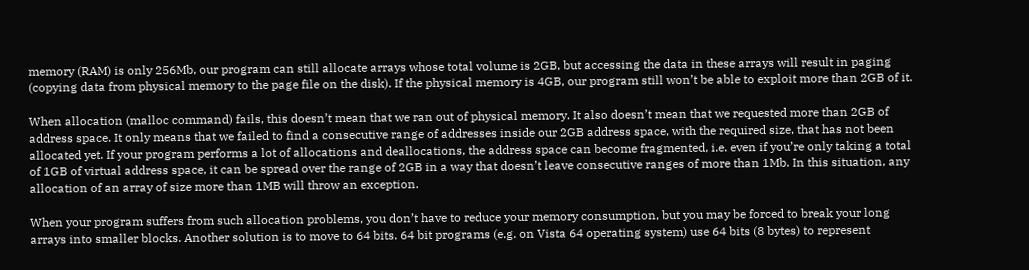memory (RAM) is only 256Mb, our program can still allocate arrays whose total volume is 2GB, but accessing the data in these arrays will result in paging (copying data from physical memory to the page file on the disk). If the physical memory is 4GB, our program still won’t be able to exploit more than 2GB of it.

When allocation (malloc command) fails, this doesn’t mean that we ran out of physical memory. It also doesn’t mean that we requested more than 2GB of address space. It only means that we failed to find a consecutive range of addresses inside our 2GB address space, with the required size, that has not been allocated yet. If your program performs a lot of allocations and deallocations, the address space can become fragmented, i.e. even if you’re only taking a total of 1GB of virtual address space, it can be spread over the range of 2GB in a way that doesn’t leave consecutive ranges of more than 1Mb. In this situation, any allocation of an array of size more than 1MB will throw an exception.

When your program suffers from such allocation problems, you don’t have to reduce your memory consumption, but you may be forced to break your long arrays into smaller blocks. Another solution is to move to 64 bits. 64 bit programs (e.g. on Vista 64 operating system) use 64 bits (8 bytes) to represent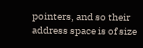pointers, and so their address space is of size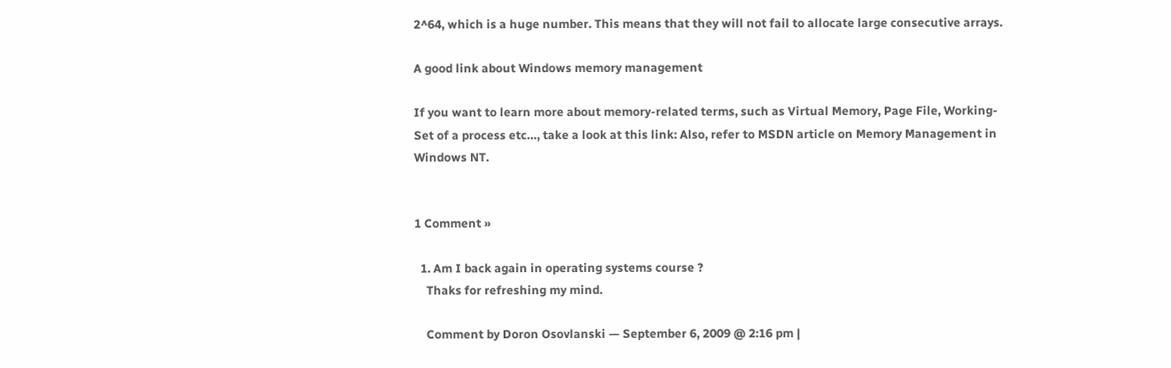2^64, which is a huge number. This means that they will not fail to allocate large consecutive arrays.

A good link about Windows memory management

If you want to learn more about memory-related terms, such as Virtual Memory, Page File, Working-Set of a process etc…, take a look at this link: Also, refer to MSDN article on Memory Management in Windows NT.


1 Comment »

  1. Am I back again in operating systems course ?
    Thaks for refreshing my mind.

    Comment by Doron Osovlanski — September 6, 2009 @ 2:16 pm |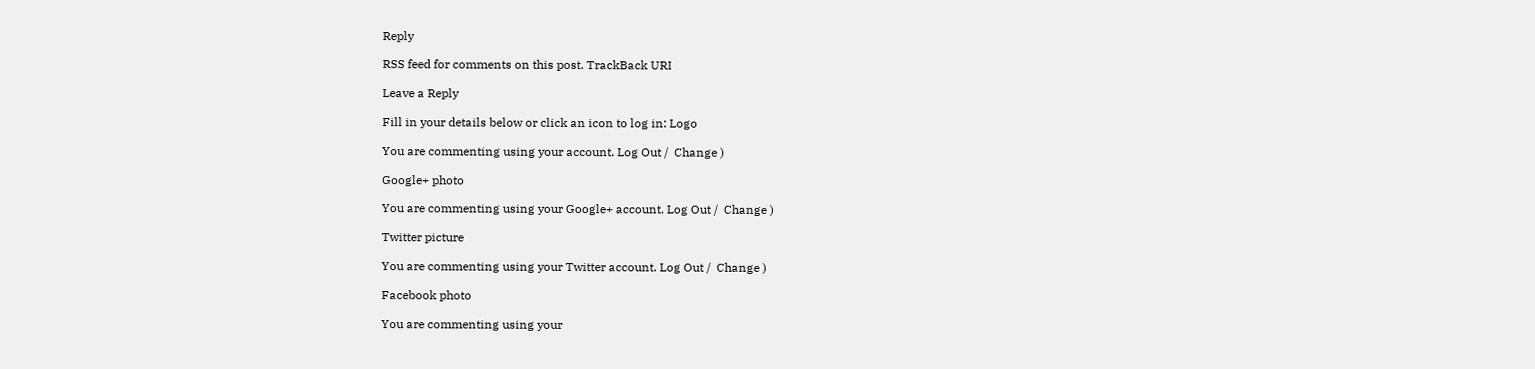Reply

RSS feed for comments on this post. TrackBack URI

Leave a Reply

Fill in your details below or click an icon to log in: Logo

You are commenting using your account. Log Out /  Change )

Google+ photo

You are commenting using your Google+ account. Log Out /  Change )

Twitter picture

You are commenting using your Twitter account. Log Out /  Change )

Facebook photo

You are commenting using your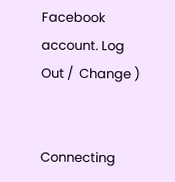Facebook account. Log Out /  Change )


Connecting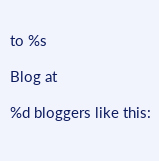to %s

Blog at

%d bloggers like this: